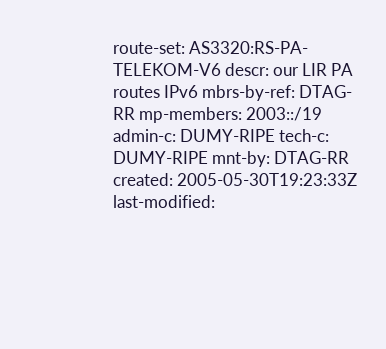route-set: AS3320:RS-PA-TELEKOM-V6 descr: our LIR PA routes IPv6 mbrs-by-ref: DTAG-RR mp-members: 2003::/19 admin-c: DUMY-RIPE tech-c: DUMY-RIPE mnt-by: DTAG-RR created: 2005-05-30T19:23:33Z last-modified: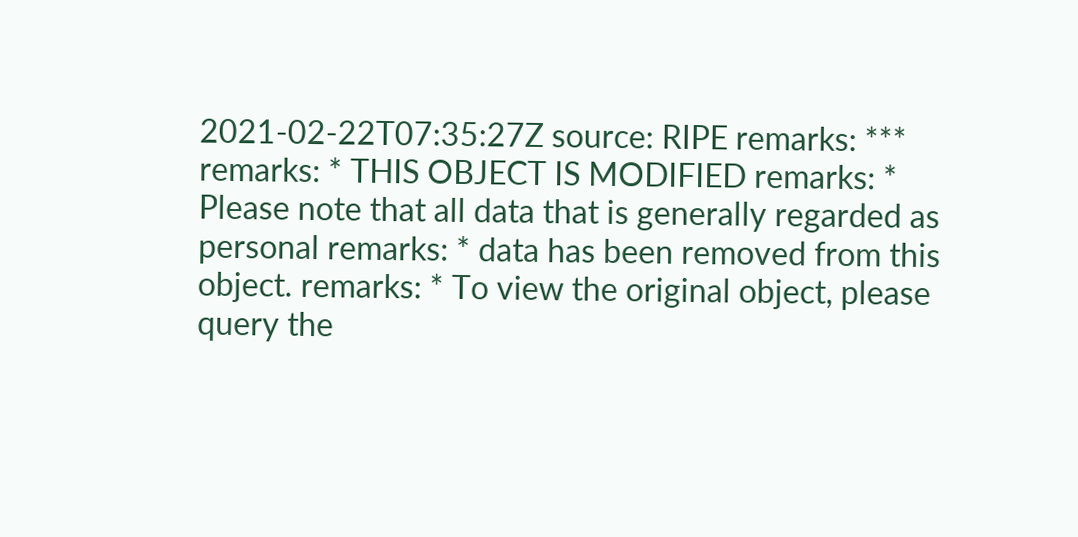2021-02-22T07:35:27Z source: RIPE remarks: *** remarks: * THIS OBJECT IS MODIFIED remarks: * Please note that all data that is generally regarded as personal remarks: * data has been removed from this object. remarks: * To view the original object, please query the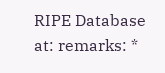RIPE Database at: remarks: *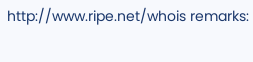http://www.ripe.net/whois remarks: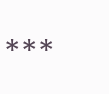***